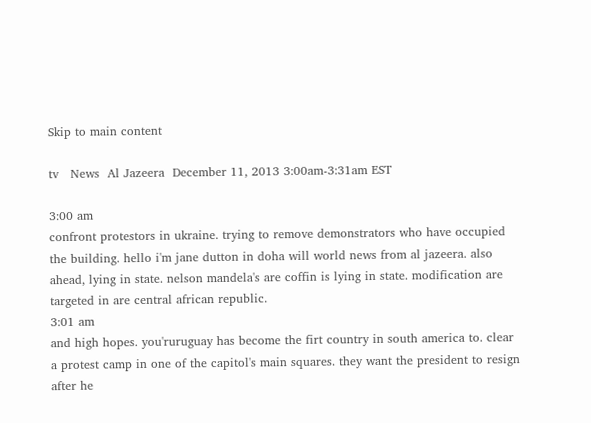Skip to main content

tv   News  Al Jazeera  December 11, 2013 3:00am-3:31am EST

3:00 am
confront protestors in ukraine. trying to remove demonstrators who have occupied the building. hello i'm jane dutton in doha will world news from al jazeera. also ahead, lying in state. nelson mandela's are coffin is lying in state. modification are targeted in are central african republic.
3:01 am
and high hopes. you'ruruguay has become the firt country in south america to. clear a protest camp in one of the capitol's main squares. they want the president to resign after he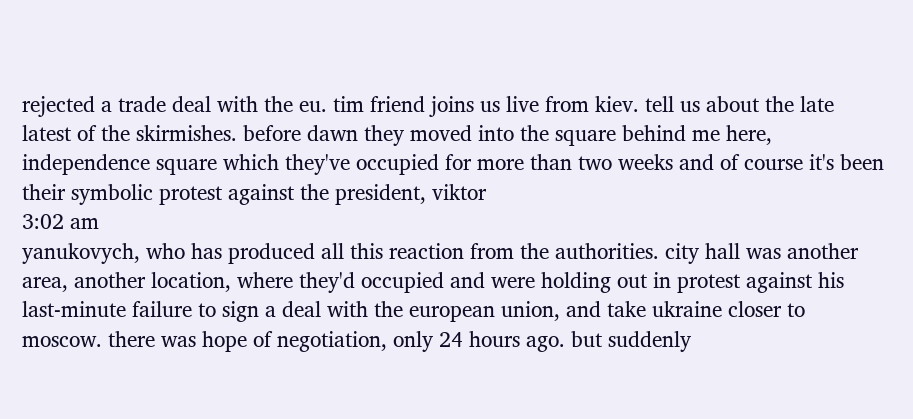rejected a trade deal with the eu. tim friend joins us live from kiev. tell us about the late latest of the skirmishes. before dawn they moved into the square behind me here, independence square which they've occupied for more than two weeks and of course it's been their symbolic protest against the president, viktor
3:02 am
yanukovych, who has produced all this reaction from the authorities. city hall was another area, another location, where they'd occupied and were holding out in protest against his last-minute failure to sign a deal with the european union, and take ukraine closer to moscow. there was hope of negotiation, only 24 hours ago. but suddenly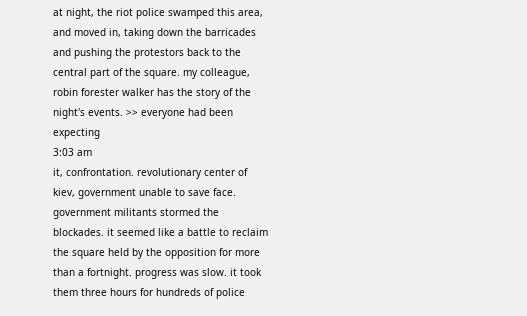at night, the riot police swamped this area, and moved in, taking down the barricades and pushing the protestors back to the central part of the square. my colleague, robin forester walker has the story of the night's events. >> everyone had been expecting
3:03 am
it, confrontation. revolutionary center of kiev, government unable to save face. government militants stormed the blockades. it seemed like a battle to reclaim the square held by the opposition for more than a fortnight. progress was slow. it took them three hours for hundreds of police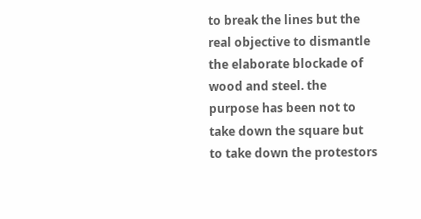to break the lines but the real objective to dismantle the elaborate blockade of wood and steel. the purpose has been not to take down the square but to take down the protestors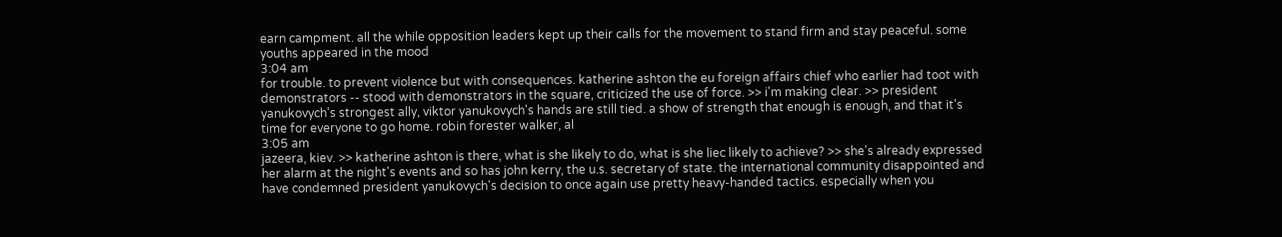earn campment. all the while opposition leaders kept up their calls for the movement to stand firm and stay peaceful. some youths appeared in the mood
3:04 am
for trouble. to prevent violence but with consequences. katherine ashton the eu foreign affairs chief who earlier had toot with demonstrators -- stood with demonstrators in the square, criticized the use of force. >> i'm making clear. >> president yanukovych's strongest ally, viktor yanukovych's hands are still tied. a show of strength that enough is enough, and that it's time for everyone to go home. robin forester walker, al
3:05 am
jazeera, kiev. >> katherine ashton is there, what is she likely to do, what is she liec likely to achieve? >> she's already expressed her alarm at the night's events and so has john kerry, the u.s. secretary of state. the international community disappointed and have condemned president yanukovych's decision to once again use pretty heavy-handed tactics. especially when you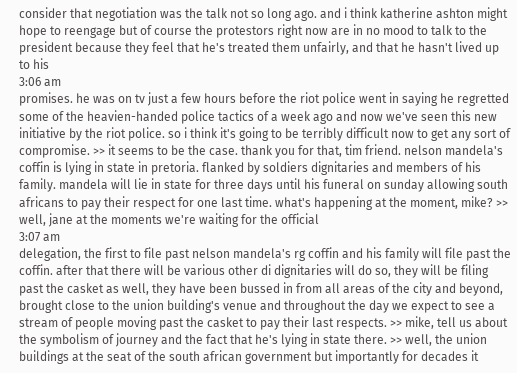consider that negotiation was the talk not so long ago. and i think katherine ashton might hope to reengage but of course the protestors right now are in no mood to talk to the president because they feel that he's treated them unfairly, and that he hasn't lived up to his
3:06 am
promises. he was on tv just a few hours before the riot police went in saying he regretted some of the heavien-handed police tactics of a week ago and now we've seen this new initiative by the riot police. so i think it's going to be terribly difficult now to get any sort of compromise. >> it seems to be the case. thank you for that, tim friend. nelson mandela's coffin is lying in state in pretoria. flanked by soldiers dignitaries and members of his family. mandela will lie in state for three days until his funeral on sunday allowing south africans to pay their respect for one last time. what's happening at the moment, mike? >> well, jane at the moments we're waiting for the official
3:07 am
delegation, the first to file past nelson mandela's rg coffin and his family will file past the coffin. after that there will be various other di dignitaries will do so, they will be filing past the casket as well, they have been bussed in from all areas of the city and beyond, brought close to the union building's venue and throughout the day we expect to see a stream of people moving past the casket to pay their last respects. >> mike, tell us about the symbolism of journey and the fact that he's lying in state there. >> well, the union buildings at the seat of the south african government but importantly for decades it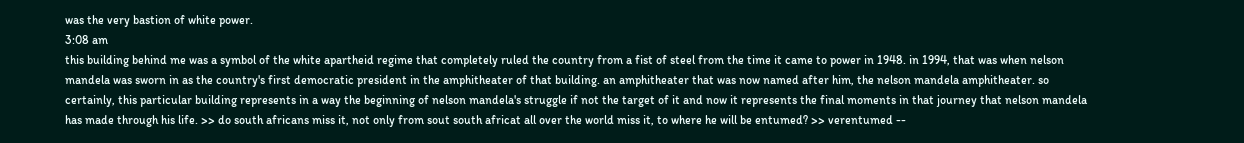was the very bastion of white power.
3:08 am
this building behind me was a symbol of the white apartheid regime that completely ruled the country from a fist of steel from the time it came to power in 1948. in 1994, that was when nelson mandela was sworn in as the country's first democratic president in the amphitheater of that building. an amphitheater that was now named after him, the nelson mandela amphitheater. so certainly, this particular building represents in a way the beginning of nelson mandela's struggle if not the target of it and now it represents the final moments in that journey that nelson mandela has made through his life. >> do south africans miss it, not only from sout south africat all over the world miss it, to where he will be entumed? >> verentumed --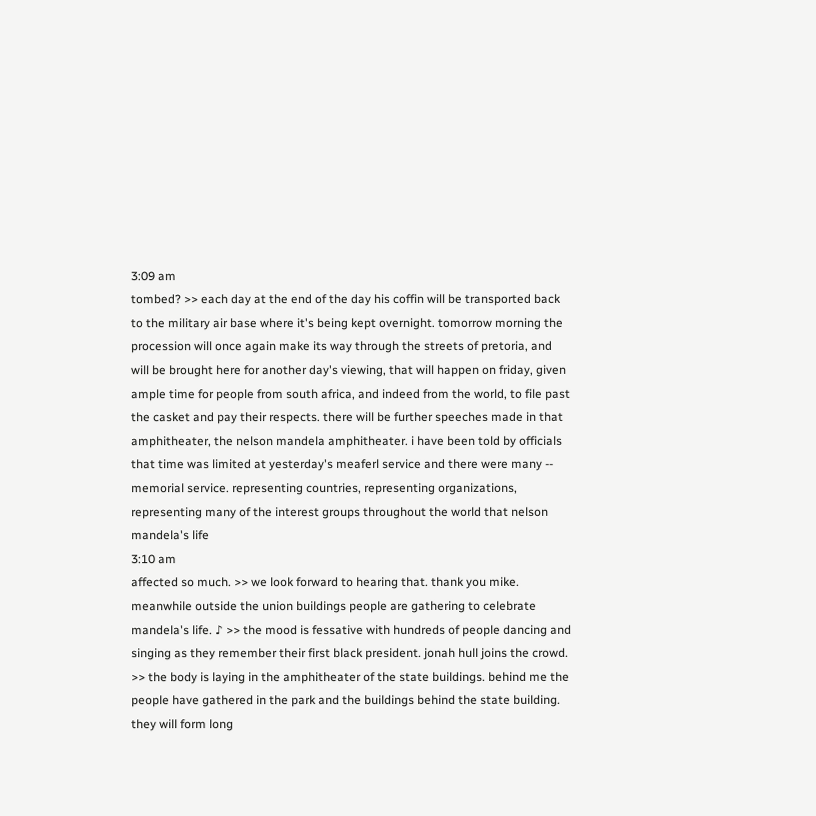3:09 am
tombed? >> each day at the end of the day his coffin will be transported back to the military air base where it's being kept overnight. tomorrow morning the procession will once again make its way through the streets of pretoria, and will be brought here for another day's viewing, that will happen on friday, given ample time for people from south africa, and indeed from the world, to file past the casket and pay their respects. there will be further speeches made in that amphitheater, the nelson mandela amphitheater. i have been told by officials that time was limited at yesterday's meaferl service and there were many -- memorial service. representing countries, representing organizations, representing many of the interest groups throughout the world that nelson mandela's life
3:10 am
affected so much. >> we look forward to hearing that. thank you mike. meanwhile outside the union buildings people are gathering to celebrate mandela's life. ♪ >> the mood is fessative with hundreds of people dancing and singing as they remember their first black president. jonah hull joins the crowd. >> the body is laying in the amphitheater of the state buildings. behind me the people have gathered in the park and the buildings behind the state building. they will form long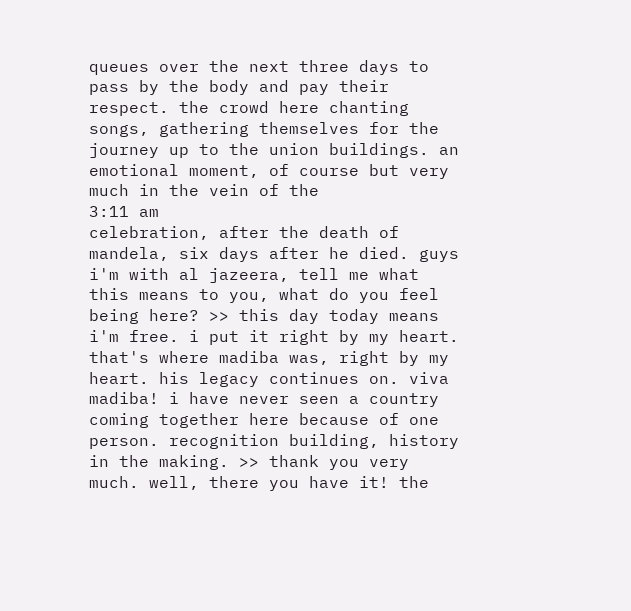queues over the next three days to pass by the body and pay their respect. the crowd here chanting songs, gathering themselves for the journey up to the union buildings. an emotional moment, of course but very much in the vein of the
3:11 am
celebration, after the death of mandela, six days after he died. guys i'm with al jazeera, tell me what this means to you, what do you feel being here? >> this day today means i'm free. i put it right by my heart. that's where madiba was, right by my heart. his legacy continues on. viva madiba! i have never seen a country coming together here because of one person. recognition building, history in the making. >> thank you very much. well, there you have it! the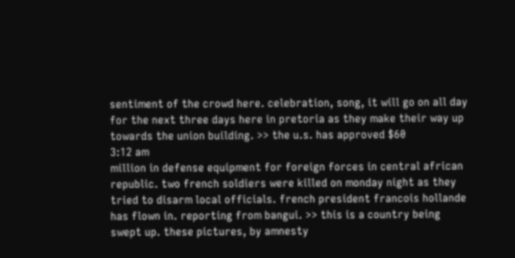sentiment of the crowd here. celebration, song, it will go on all day for the next three days here in pretoria as they make their way up towards the union building. >> the u.s. has approved $60
3:12 am
million in defense equipment for foreign forces in central african republic. two french soldiers were killed on monday night as they tried to disarm local officials. french president francois hollande has flown in. reporting from bangui. >> this is a country being swept up. these pictures, by amnesty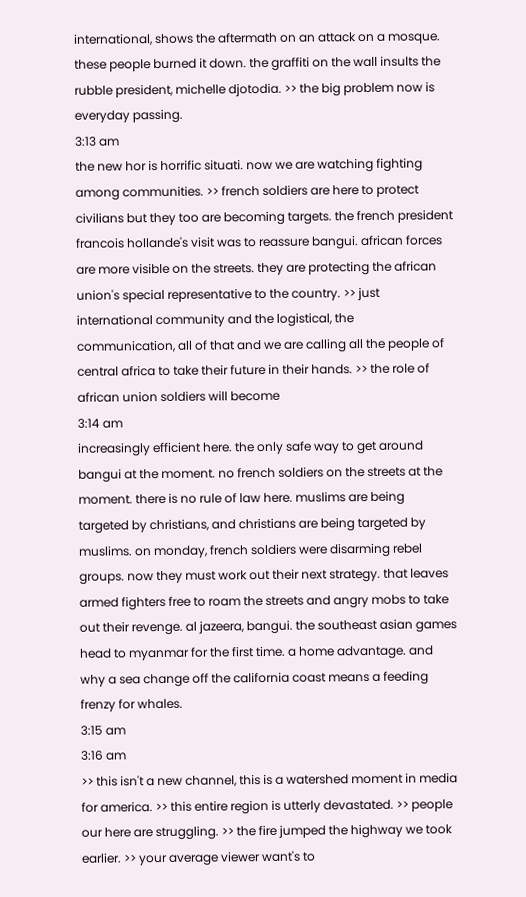international, shows the aftermath on an attack on a mosque. these people burned it down. the graffiti on the wall insults the rubble president, michelle djotodia. >> the big problem now is everyday passing.
3:13 am
the new hor is horrific situati. now we are watching fighting among communities. >> french soldiers are here to protect civilians but they too are becoming targets. the french president francois hollande's visit was to reassure bangui. african forces are more visible on the streets. they are protecting the african union's special representative to the country. >> just international community and the logistical, the communication, all of that and we are calling all the people of central africa to take their future in their hands. >> the role of african union soldiers will become
3:14 am
increasingly efficient here. the only safe way to get around bangui at the moment. no french soldiers on the streets at the moment. there is no rule of law here. muslims are being targeted by christians, and christians are being targeted by muslims. on monday, french soldiers were disarming rebel groups. now they must work out their next strategy. that leaves armed fighters free to roam the streets and angry mobs to take out their revenge. al jazeera, bangui. the southeast asian games head to myanmar for the first time. a home advantage. and why a sea change off the california coast means a feeding frenzy for whales.
3:15 am
3:16 am
>> this isn't a new channel, this is a watershed moment in media for america. >> this entire region is utterly devastated. >> people our here are struggling. >> the fire jumped the highway we took earlier. >> your average viewer want's to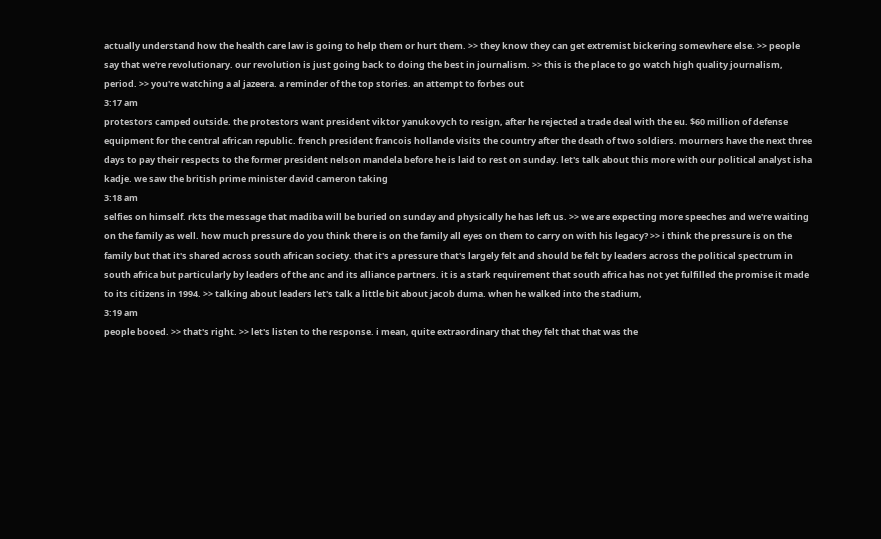actually understand how the health care law is going to help them or hurt them. >> they know they can get extremist bickering somewhere else. >> people say that we're revolutionary. our revolution is just going back to doing the best in journalism. >> this is the place to go watch high quality journalism, period. >> you're watching a al jazeera. a reminder of the top stories. an attempt to forbes out
3:17 am
protestors camped outside. the protestors want president viktor yanukovych to resign, after he rejected a trade deal with the eu. $60 million of defense equipment for the central african republic. french president francois hollande visits the country after the death of two soldiers. mourners have the next three days to pay their respects to the former president nelson mandela before he is laid to rest on sunday. let's talk about this more with our political analyst isha kadje. we saw the british prime minister david cameron taking
3:18 am
selfies on himself. rkts the message that madiba will be buried on sunday and physically he has left us. >> we are expecting more speeches and we're waiting on the family as well. how much pressure do you think there is on the family all eyes on them to carry on with his legacy? >> i think the pressure is on the family but that it's shared across south african society. that it's a pressure that's largely felt and should be felt by leaders across the political spectrum in south africa but particularly by leaders of the anc and its alliance partners. it is a stark requirement that south africa has not yet fulfilled the promise it made to its citizens in 1994. >> talking about leaders let's talk a little bit about jacob duma. when he walked into the stadium,
3:19 am
people booed. >> that's right. >> let's listen to the response. i mean, quite extraordinary that they felt that that was the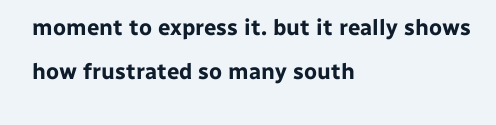moment to express it. but it really shows how frustrated so many south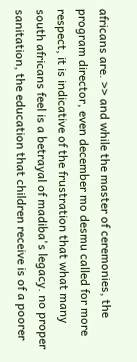africans are. >> and while the master of ceremonies, the program director, even december mo desmu called for more respect, it is indicative of the frustration that what many south africans feel is a betrayal of madiba's legacy. no proper sanitation, the education that children receive is of a poorer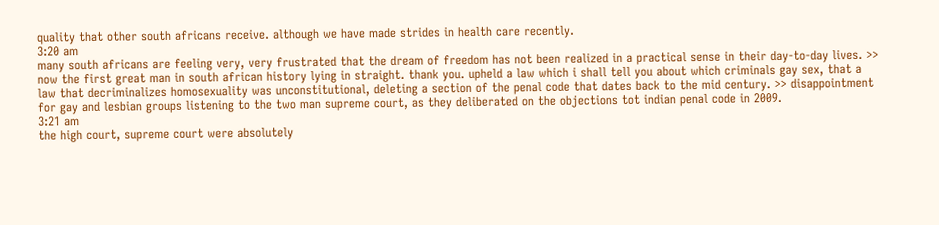quality that other south africans receive. although we have made strides in health care recently.
3:20 am
many south africans are feeling very, very frustrated that the dream of freedom has not been realized in a practical sense in their day-to-day lives. >> now the first great man in south african history lying in straight. thank you. upheld a law which i shall tell you about which criminals gay sex, that a law that decriminalizes homosexuality was unconstitutional, deleting a section of the penal code that dates back to the mid century. >> disappointment for gay and lesbian groups listening to the two man supreme court, as they deliberated on the objections tot indian penal code in 2009.
3:21 am
the high court, supreme court were absolutely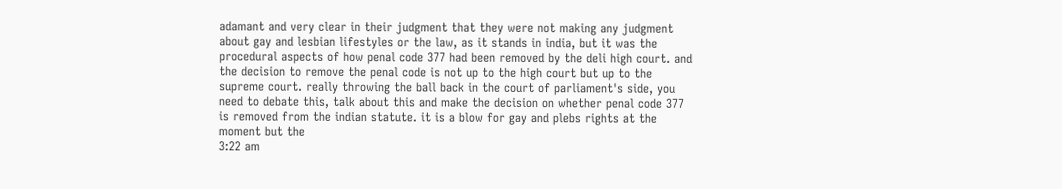adamant and very clear in their judgment that they were not making any judgment about gay and lesbian lifestyles or the law, as it stands in india, but it was the procedural aspects of how penal code 377 had been removed by the deli high court. and the decision to remove the penal code is not up to the high court but up to the supreme court. really throwing the ball back in the court of parliament's side, you need to debate this, talk about this and make the decision on whether penal code 377 is removed from the indian statute. it is a blow for gay and plebs rights at the moment but the
3:22 am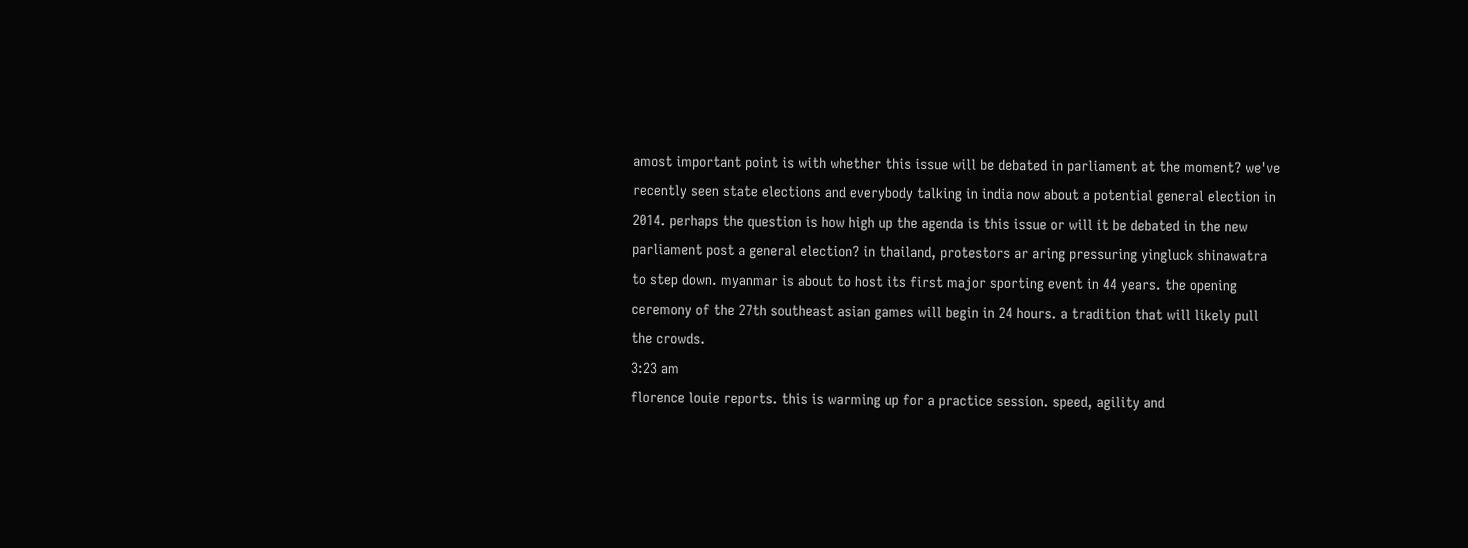amost important point is with whether this issue will be debated in parliament at the moment? we've recently seen state elections and everybody talking in india now about a potential general election in 2014. perhaps the question is how high up the agenda is this issue or will it be debated in the new parliament post a general election? in thailand, protestors ar aring pressuring yingluck shinawatra to step down. myanmar is about to host its first major sporting event in 44 years. the opening ceremony of the 27th southeast asian games will begin in 24 hours. a tradition that will likely pull the crowds.
3:23 am
florence louie reports. this is warming up for a practice session. speed, agility and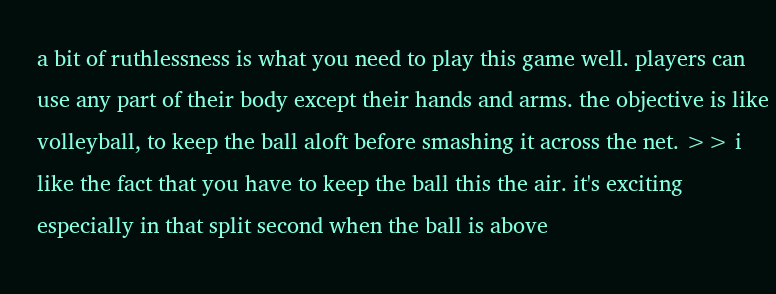a bit of ruthlessness is what you need to play this game well. players can use any part of their body except their hands and arms. the objective is like volleyball, to keep the ball aloft before smashing it across the net. >> i like the fact that you have to keep the ball this the air. it's exciting especially in that split second when the ball is above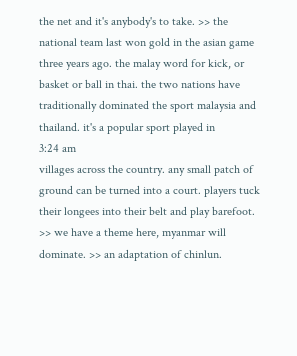the net and it's anybody's to take. >> the national team last won gold in the asian game three years ago. the malay word for kick, or basket or ball in thai. the two nations have traditionally dominated the sport malaysia and thailand. it's a popular sport played in
3:24 am
villages across the country. any small patch of ground can be turned into a court. players tuck their longees into their belt and play barefoot. >> we have a theme here, myanmar will dominate. >> an adaptation of chinlun.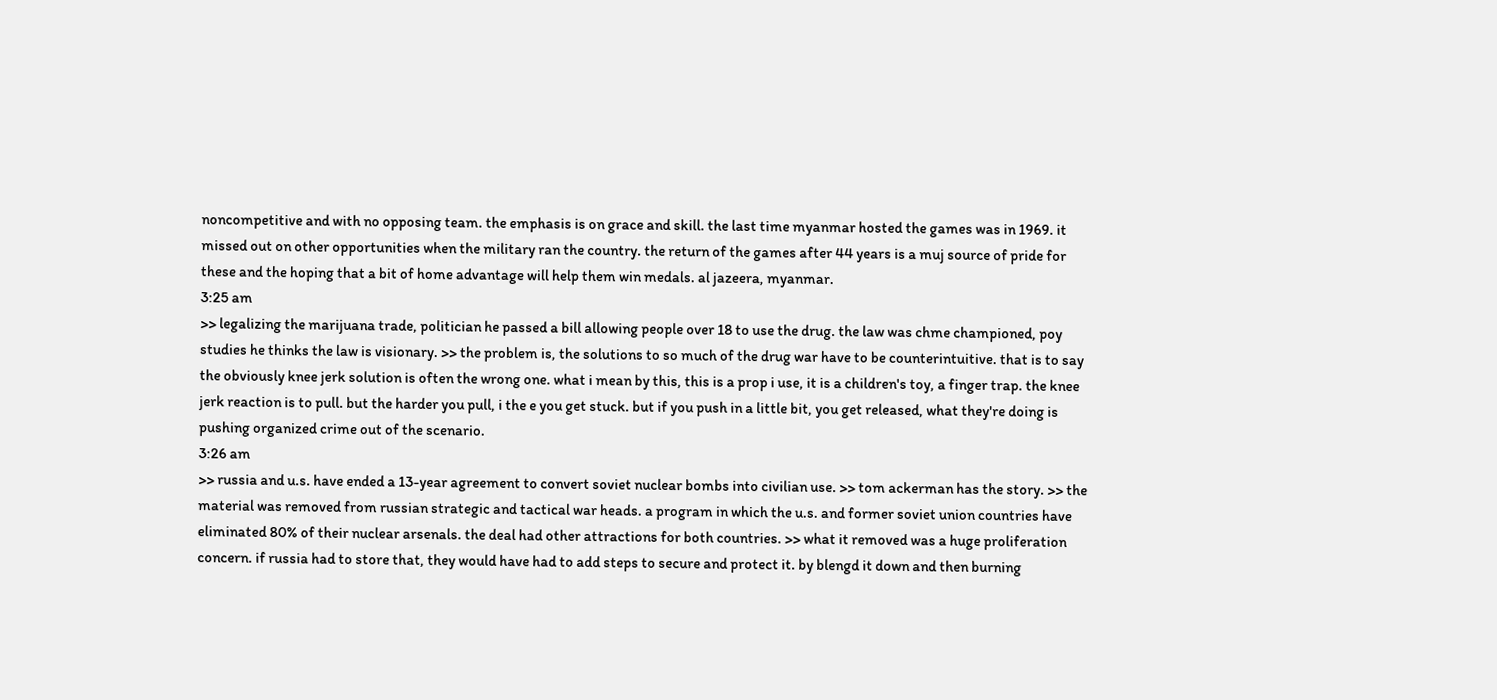noncompetitive and with no opposing team. the emphasis is on grace and skill. the last time myanmar hosted the games was in 1969. it missed out on other opportunities when the military ran the country. the return of the games after 44 years is a muj source of pride for these and the hoping that a bit of home advantage will help them win medals. al jazeera, myanmar.
3:25 am
>> legalizing the marijuana trade, politician he passed a bill allowing people over 18 to use the drug. the law was chme championed, poy studies he thinks the law is visionary. >> the problem is, the solutions to so much of the drug war have to be counterintuitive. that is to say the obviously knee jerk solution is often the wrong one. what i mean by this, this is a prop i use, it is a children's toy, a finger trap. the knee jerk reaction is to pull. but the harder you pull, i the e you get stuck. but if you push in a little bit, you get released, what they're doing is pushing organized crime out of the scenario.
3:26 am
>> russia and u.s. have ended a 13-year agreement to convert soviet nuclear bombs into civilian use. >> tom ackerman has the story. >> the material was removed from russian strategic and tactical war heads. a program in which the u.s. and former soviet union countries have eliminated 80% of their nuclear arsenals. the deal had other attractions for both countries. >> what it removed was a huge proliferation concern. if russia had to store that, they would have had to add steps to secure and protect it. by blengd it down and then burning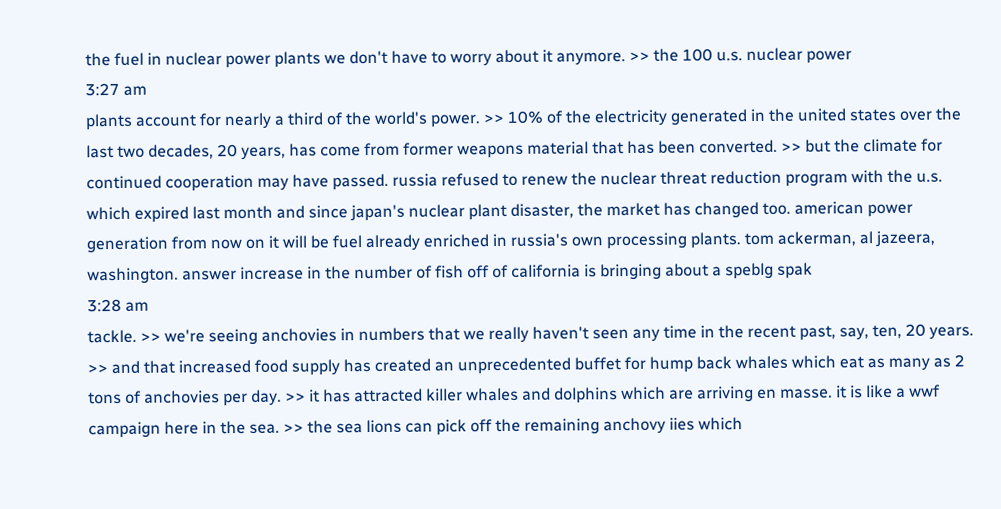the fuel in nuclear power plants we don't have to worry about it anymore. >> the 100 u.s. nuclear power
3:27 am
plants account for nearly a third of the world's power. >> 10% of the electricity generated in the united states over the last two decades, 20 years, has come from former weapons material that has been converted. >> but the climate for continued cooperation may have passed. russia refused to renew the nuclear threat reduction program with the u.s. which expired last month and since japan's nuclear plant disaster, the market has changed too. american power generation from now on it will be fuel already enriched in russia's own processing plants. tom ackerman, al jazeera, washington. answer increase in the number of fish off of california is bringing about a speblg spak
3:28 am
tackle. >> we're seeing anchovies in numbers that we really haven't seen any time in the recent past, say, ten, 20 years. >> and that increased food supply has created an unprecedented buffet for hump back whales which eat as many as 2 tons of anchovies per day. >> it has attracted killer whales and dolphins which are arriving en masse. it is like a wwf campaign here in the sea. >> the sea lions can pick off the remaining anchovy iies which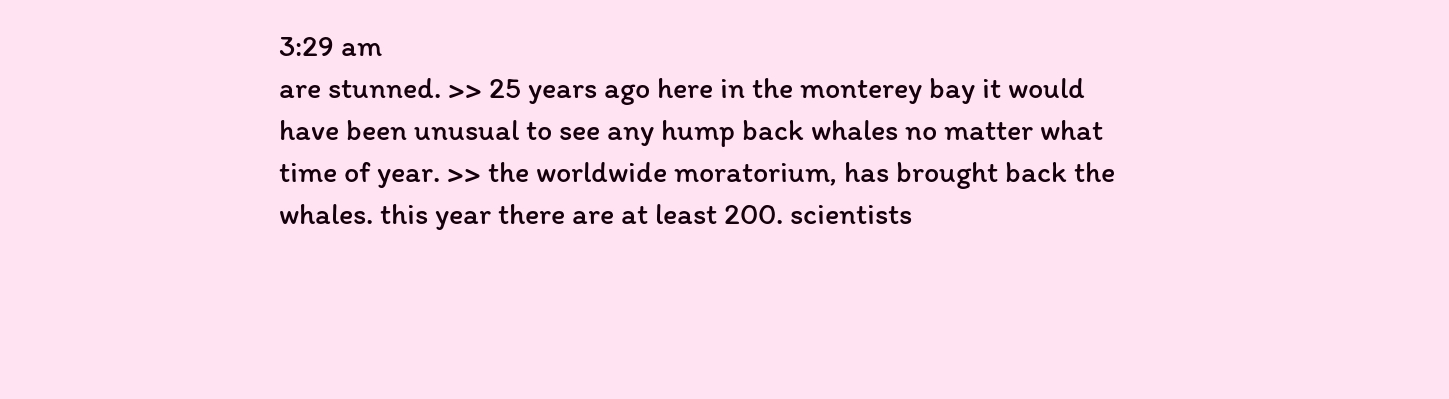3:29 am
are stunned. >> 25 years ago here in the monterey bay it would have been unusual to see any hump back whales no matter what time of year. >> the worldwide moratorium, has brought back the whales. this year there are at least 200. scientists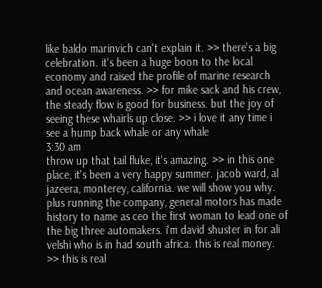like baldo marinvich can't explain it. >> there's a big celebration. it's been a huge boon to the local economy and raised the profile of marine research and ocean awareness. >> for mike sack and his crew, the steady flow is good for business. but the joy of seeing these whairls up close. >> i love it any time i see a hump back whale or any whale
3:30 am
throw up that tail fluke, it's amazing. >> in this one place, it's been a very happy summer. jacob ward, al jazeera, monterey, california. we will show you why. plus running the company, general motors has made history to name as ceo the first woman to lead one of the big three automakers. i'm david shuster in for ali velshi who is in had south africa. this is real money. >> this is real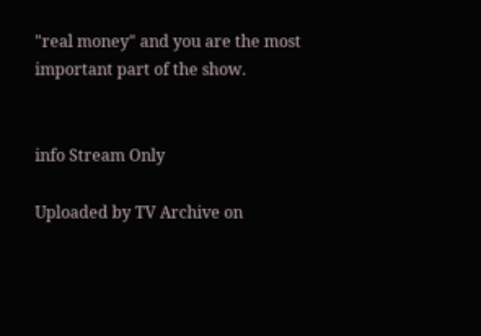"real money" and you are the most important part of the show.


info Stream Only

Uploaded by TV Archive on